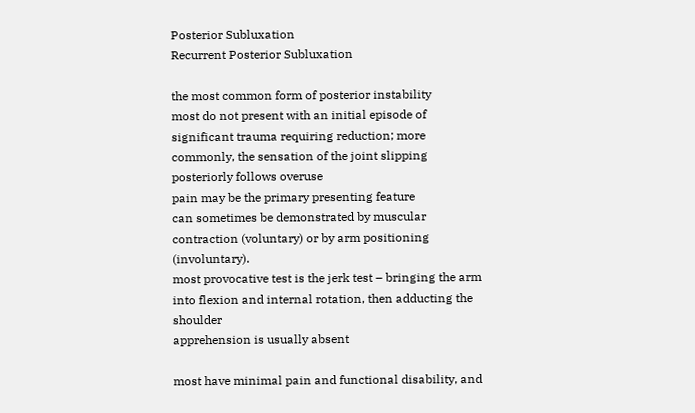Posterior Subluxation
Recurrent Posterior Subluxation

the most common form of posterior instability
most do not present with an initial episode of significant trauma requiring reduction; more commonly, the sensation of the joint slipping posteriorly follows overuse
pain may be the primary presenting feature
can sometimes be demonstrated by muscular contraction (voluntary) or by arm positioning (involuntary).
most provocative test is the jerk test – bringing the arm into flexion and internal rotation, then adducting the shoulder
apprehension is usually absent

most have minimal pain and functional disability, and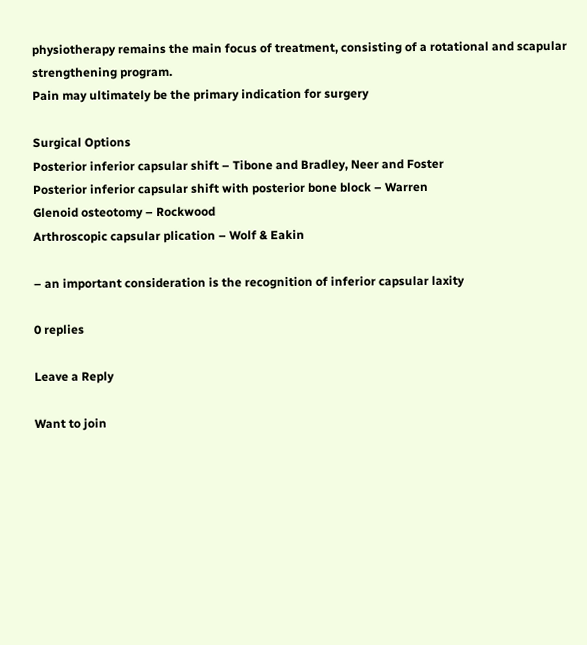physiotherapy remains the main focus of treatment, consisting of a rotational and scapular strengthening program.
Pain may ultimately be the primary indication for surgery

Surgical Options
Posterior inferior capsular shift – Tibone and Bradley, Neer and Foster
Posterior inferior capsular shift with posterior bone block – Warren
Glenoid osteotomy – Rockwood
Arthroscopic capsular plication – Wolf & Eakin

– an important consideration is the recognition of inferior capsular laxity

0 replies

Leave a Reply

Want to join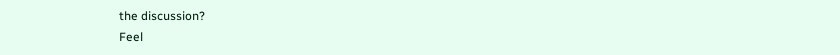the discussion?
Feel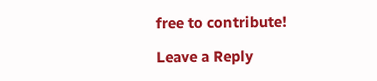free to contribute!

Leave a Reply